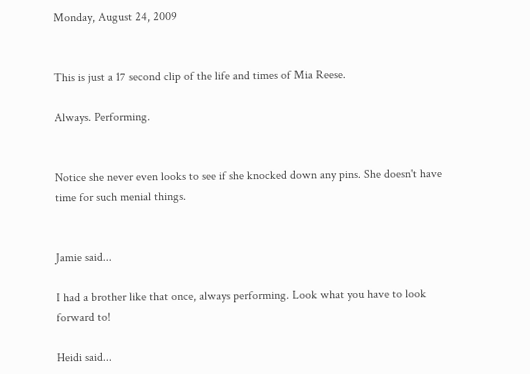Monday, August 24, 2009


This is just a 17 second clip of the life and times of Mia Reese.

Always. Performing.


Notice she never even looks to see if she knocked down any pins. She doesn't have time for such menial things.


Jamie said...

I had a brother like that once, always performing. Look what you have to look forward to!

Heidi said...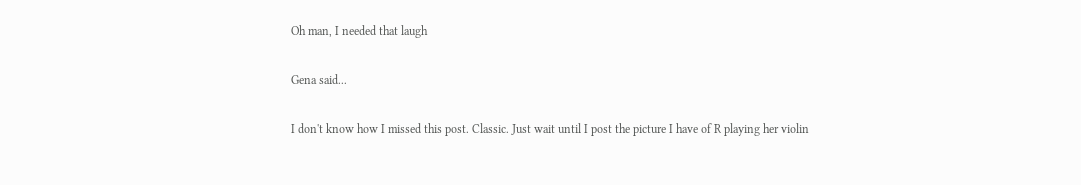Oh man, I needed that laugh

Gena said...

I don't know how I missed this post. Classic. Just wait until I post the picture I have of R playing her violin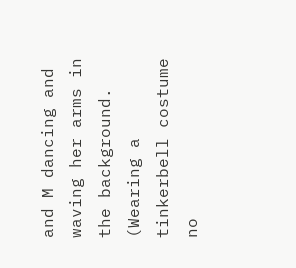and M dancing and waving her arms in the background. (Wearing a tinkerbell costume no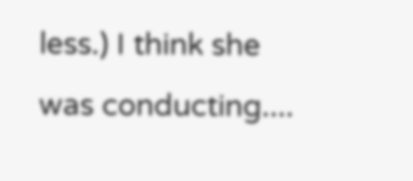less.) I think she was conducting....